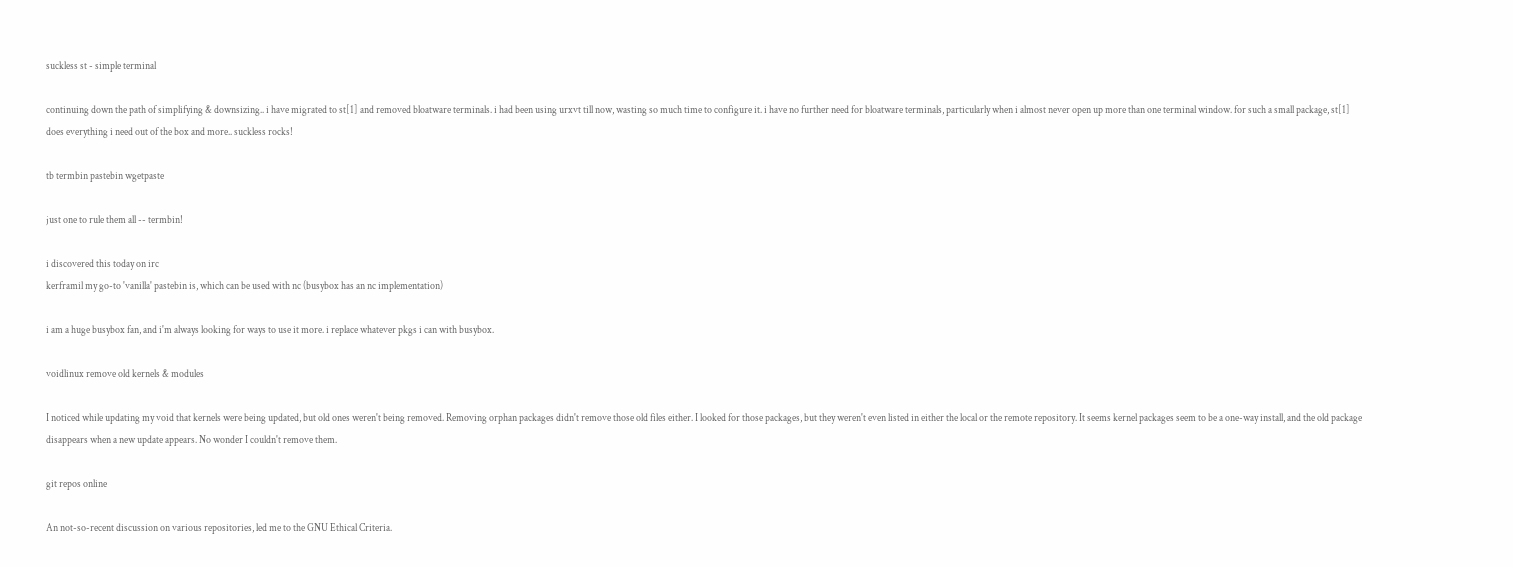suckless st - simple terminal

continuing down the path of simplifying & downsizing.. i have migrated to st[1] and removed bloatware terminals. i had been using urxvt till now, wasting so much time to configure it. i have no further need for bloatware terminals, particularly when i almost never open up more than one terminal window. for such a small package, st[1] does everything i need out of the box and more.. suckless rocks!

tb termbin pastebin wgetpaste

just one to rule them all -- termbin!

i discovered this today on irc
kerframil my go-to 'vanilla' pastebin is, which can be used with nc (busybox has an nc implementation)

i am a huge busybox fan, and i'm always looking for ways to use it more. i replace whatever pkgs i can with busybox.

voidlinux remove old kernels & modules

I noticed while updating my void that kernels were being updated, but old ones weren't being removed. Removing orphan packages didn't remove those old files either. I looked for those packages, but they weren't even listed in either the local or the remote repository. It seems kernel packages seem to be a one-way install, and the old package disappears when a new update appears. No wonder I couldn't remove them.

git repos online

An not-so-recent discussion on various repositories, led me to the GNU Ethical Criteria.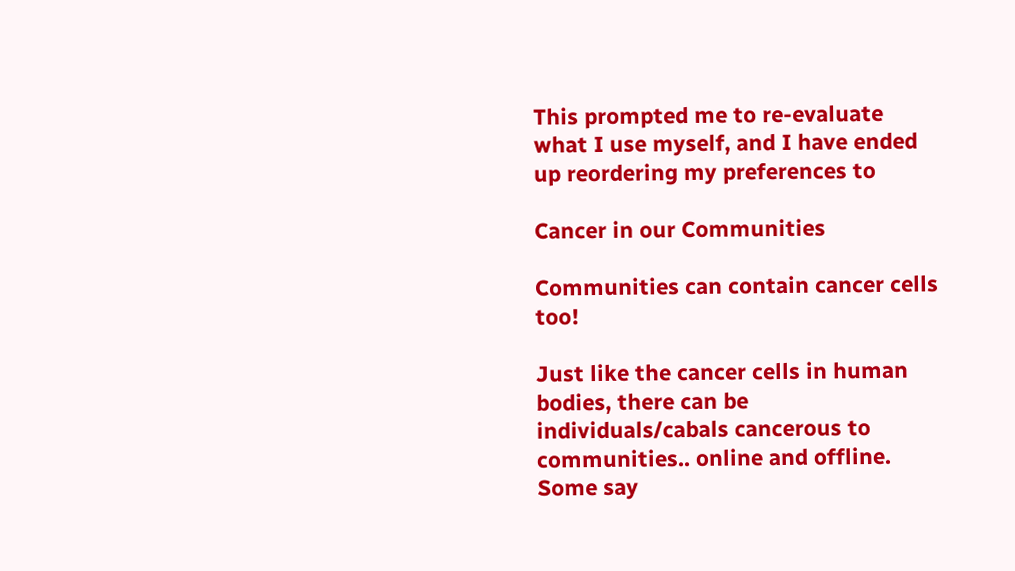This prompted me to re-evaluate what I use myself, and I have ended up reordering my preferences to

Cancer in our Communities

Communities can contain cancer cells too!

Just like the cancer cells in human bodies, there can be individuals/cabals cancerous to communities.. online and offline. Some say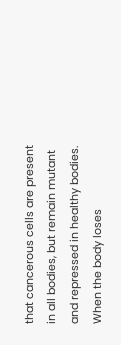that cancerous cells are present in all bodies, but remain mutant and repressed in healthy bodies. When the body loses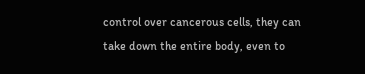control over cancerous cells, they can take down the entire body, even to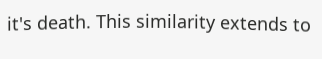it's death. This similarity extends to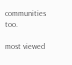communities too.

most viewed